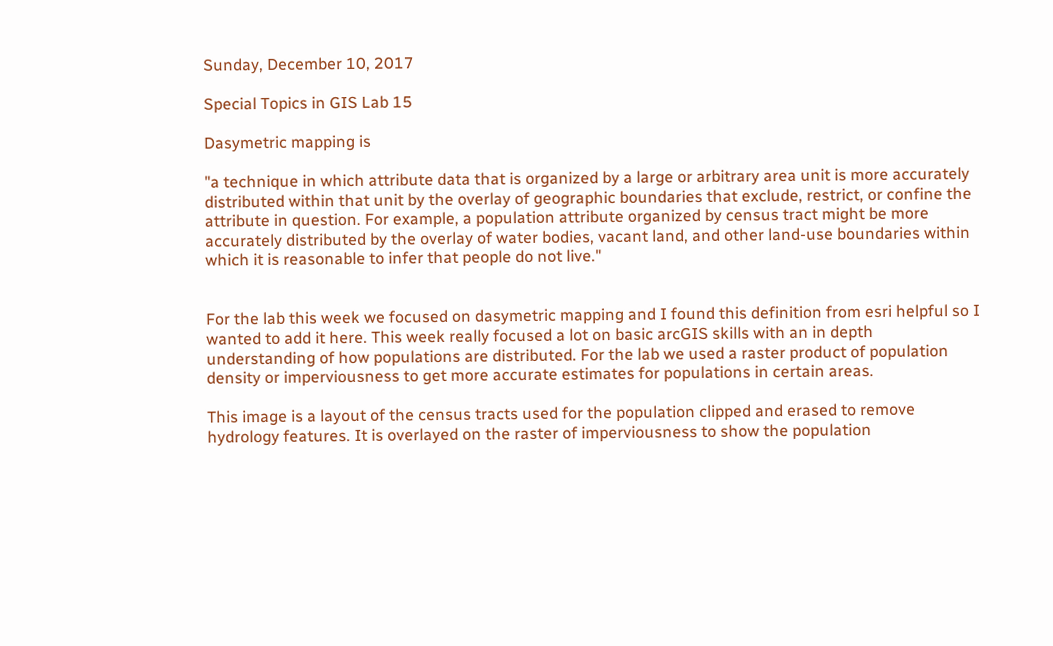Sunday, December 10, 2017

Special Topics in GIS Lab 15

Dasymetric mapping is

"a technique in which attribute data that is organized by a large or arbitrary area unit is more accurately distributed within that unit by the overlay of geographic boundaries that exclude, restrict, or confine the attribute in question. For example, a population attribute organized by census tract might be more accurately distributed by the overlay of water bodies, vacant land, and other land-use boundaries within which it is reasonable to infer that people do not live."


For the lab this week we focused on dasymetric mapping and I found this definition from esri helpful so I wanted to add it here. This week really focused a lot on basic arcGIS skills with an in depth understanding of how populations are distributed. For the lab we used a raster product of population density or imperviousness to get more accurate estimates for populations in certain areas.

This image is a layout of the census tracts used for the population clipped and erased to remove hydrology features. It is overlayed on the raster of imperviousness to show the population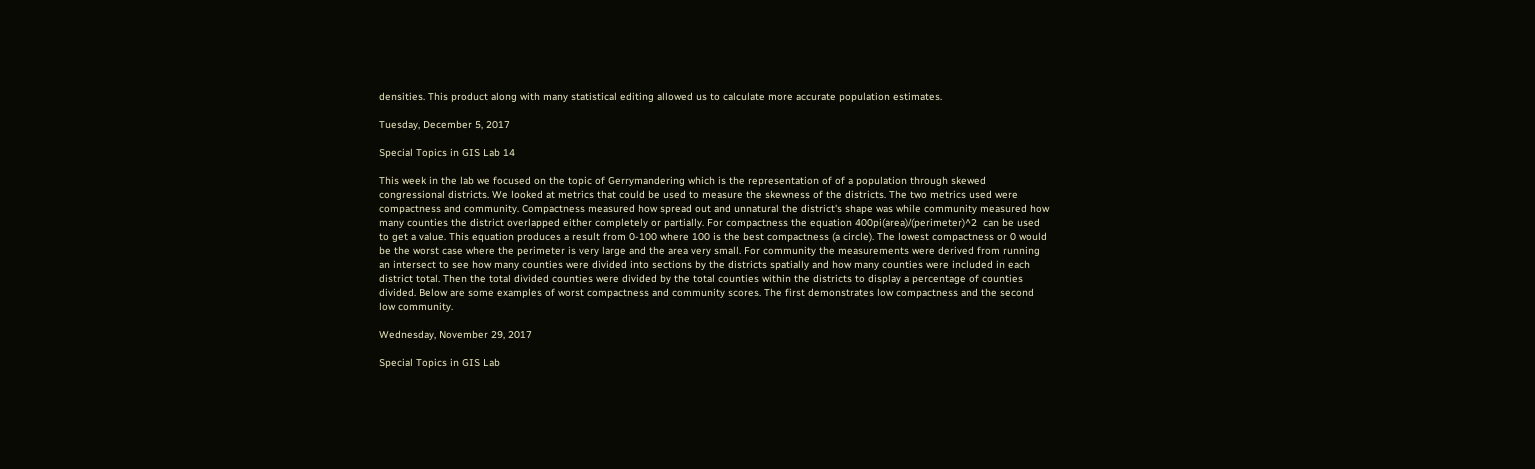densities. This product along with many statistical editing allowed us to calculate more accurate population estimates.

Tuesday, December 5, 2017

Special Topics in GIS Lab 14

This week in the lab we focused on the topic of Gerrymandering which is the representation of of a population through skewed congressional districts. We looked at metrics that could be used to measure the skewness of the districts. The two metrics used were compactness and community. Compactness measured how spread out and unnatural the district's shape was while community measured how many counties the district overlapped either completely or partially. For compactness the equation 400pi(area)/(perimeter)^2  can be used to get a value. This equation produces a result from 0-100 where 100 is the best compactness (a circle). The lowest compactness or 0 would be the worst case where the perimeter is very large and the area very small. For community the measurements were derived from running an intersect to see how many counties were divided into sections by the districts spatially and how many counties were included in each district total. Then the total divided counties were divided by the total counties within the districts to display a percentage of counties divided. Below are some examples of worst compactness and community scores. The first demonstrates low compactness and the second low community.

Wednesday, November 29, 2017

Special Topics in GIS Lab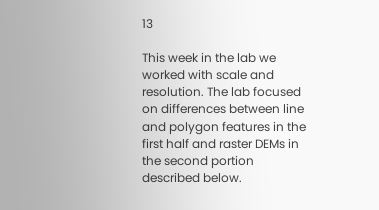13

This week in the lab we worked with scale and resolution. The lab focused on differences between line and polygon features in the first half and raster DEMs in the second portion described below.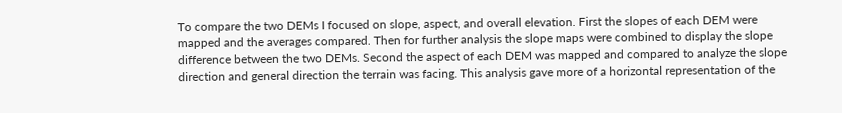To compare the two DEMs I focused on slope, aspect, and overall elevation. First the slopes of each DEM were mapped and the averages compared. Then for further analysis the slope maps were combined to display the slope difference between the two DEMs. Second the aspect of each DEM was mapped and compared to analyze the slope direction and general direction the terrain was facing. This analysis gave more of a horizontal representation of the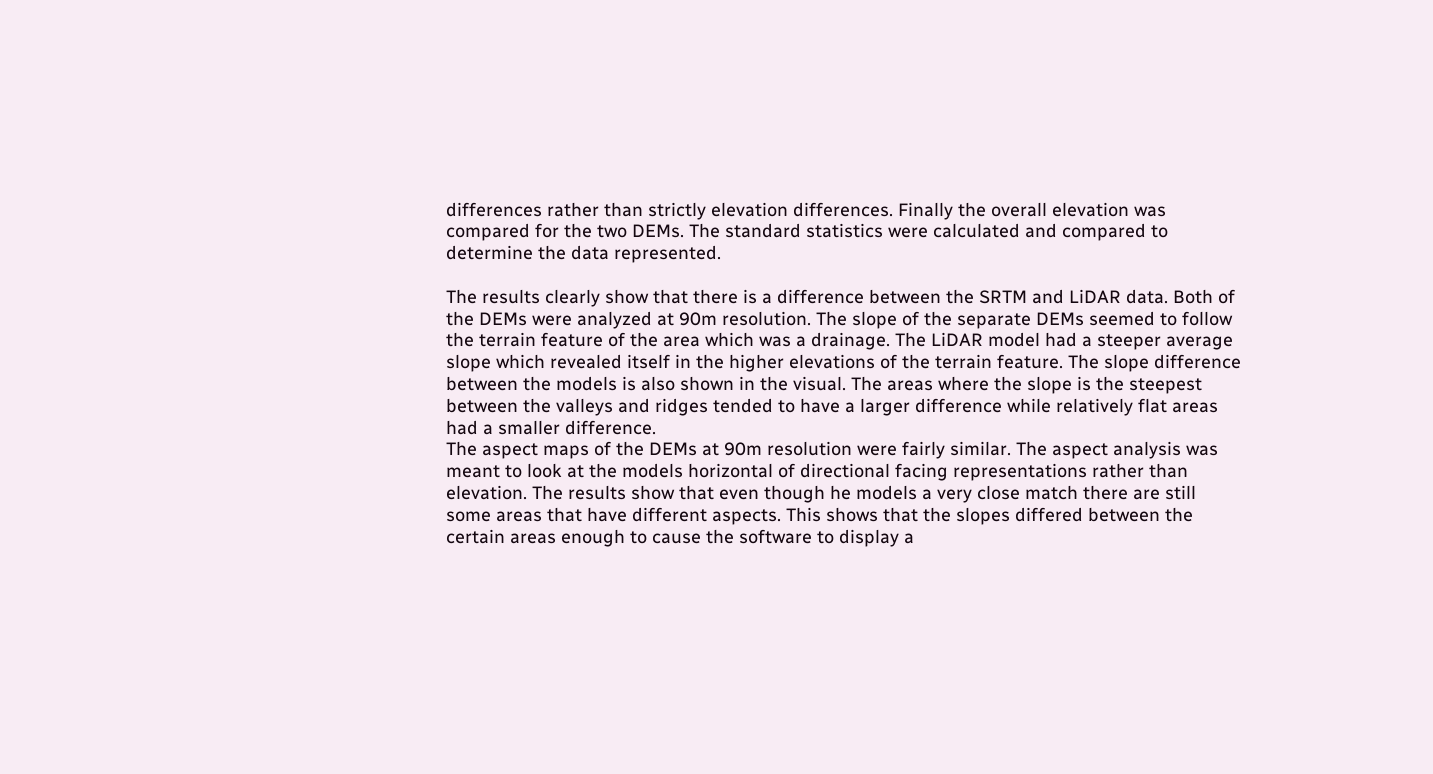differences rather than strictly elevation differences. Finally the overall elevation was compared for the two DEMs. The standard statistics were calculated and compared to determine the data represented.

The results clearly show that there is a difference between the SRTM and LiDAR data. Both of the DEMs were analyzed at 90m resolution. The slope of the separate DEMs seemed to follow the terrain feature of the area which was a drainage. The LiDAR model had a steeper average slope which revealed itself in the higher elevations of the terrain feature. The slope difference between the models is also shown in the visual. The areas where the slope is the steepest between the valleys and ridges tended to have a larger difference while relatively flat areas had a smaller difference.
The aspect maps of the DEMs at 90m resolution were fairly similar. The aspect analysis was meant to look at the models horizontal of directional facing representations rather than elevation. The results show that even though he models a very close match there are still some areas that have different aspects. This shows that the slopes differed between the certain areas enough to cause the software to display a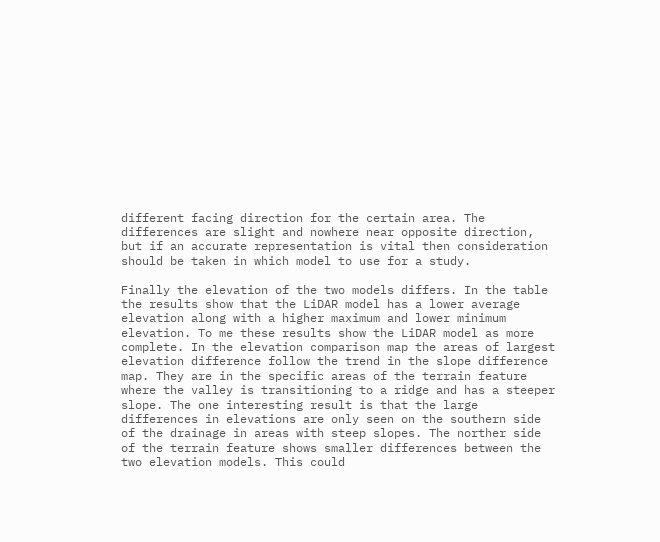different facing direction for the certain area. The differences are slight and nowhere near opposite direction, but if an accurate representation is vital then consideration should be taken in which model to use for a study.

Finally the elevation of the two models differs. In the table the results show that the LiDAR model has a lower average elevation along with a higher maximum and lower minimum elevation. To me these results show the LiDAR model as more complete. In the elevation comparison map the areas of largest elevation difference follow the trend in the slope difference map. They are in the specific areas of the terrain feature where the valley is transitioning to a ridge and has a steeper slope. The one interesting result is that the large differences in elevations are only seen on the southern side of the drainage in areas with steep slopes. The norther side of the terrain feature shows smaller differences between the two elevation models. This could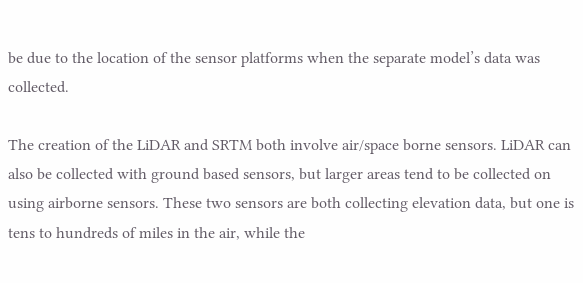be due to the location of the sensor platforms when the separate model’s data was collected.

The creation of the LiDAR and SRTM both involve air/space borne sensors. LiDAR can also be collected with ground based sensors, but larger areas tend to be collected on using airborne sensors. These two sensors are both collecting elevation data, but one is tens to hundreds of miles in the air, while the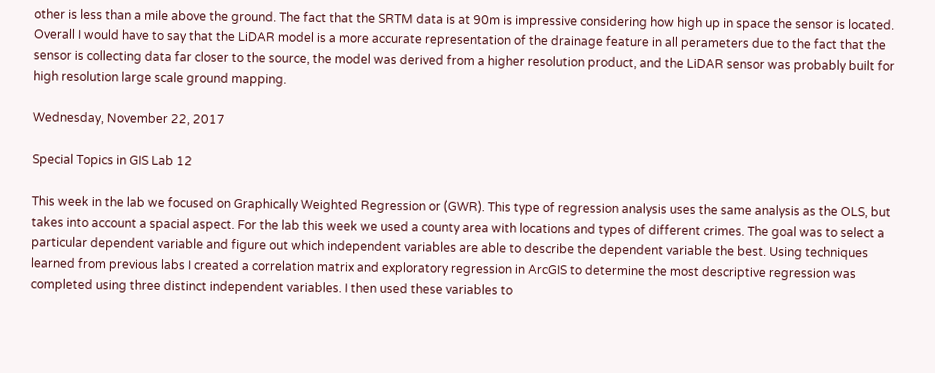other is less than a mile above the ground. The fact that the SRTM data is at 90m is impressive considering how high up in space the sensor is located. Overall I would have to say that the LiDAR model is a more accurate representation of the drainage feature in all perameters due to the fact that the sensor is collecting data far closer to the source, the model was derived from a higher resolution product, and the LiDAR sensor was probably built for high resolution large scale ground mapping.

Wednesday, November 22, 2017

Special Topics in GIS Lab 12

This week in the lab we focused on Graphically Weighted Regression or (GWR). This type of regression analysis uses the same analysis as the OLS, but takes into account a spacial aspect. For the lab this week we used a county area with locations and types of different crimes. The goal was to select a particular dependent variable and figure out which independent variables are able to describe the dependent variable the best. Using techniques learned from previous labs I created a correlation matrix and exploratory regression in ArcGIS to determine the most descriptive regression was completed using three distinct independent variables. I then used these variables to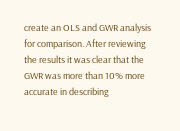create an OLS and GWR analysis for comparison. After reviewing the results it was clear that the GWR was more than 10% more accurate in describing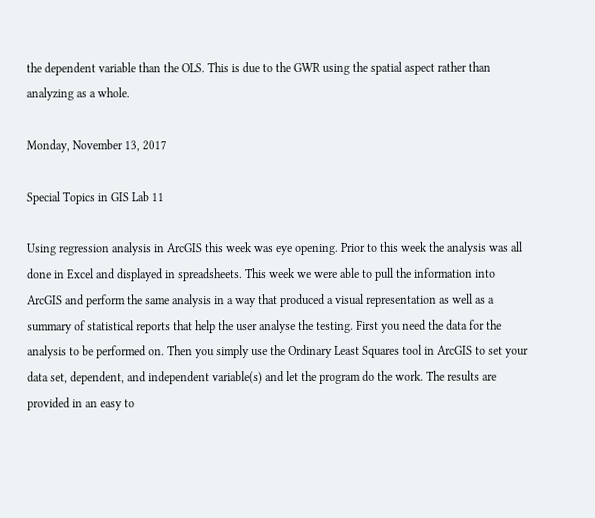the dependent variable than the OLS. This is due to the GWR using the spatial aspect rather than analyzing as a whole.

Monday, November 13, 2017

Special Topics in GIS Lab 11

Using regression analysis in ArcGIS this week was eye opening. Prior to this week the analysis was all done in Excel and displayed in spreadsheets. This week we were able to pull the information into ArcGIS and perform the same analysis in a way that produced a visual representation as well as a summary of statistical reports that help the user analyse the testing. First you need the data for the analysis to be performed on. Then you simply use the Ordinary Least Squares tool in ArcGIS to set your data set, dependent, and independent variable(s) and let the program do the work. The results are provided in an easy to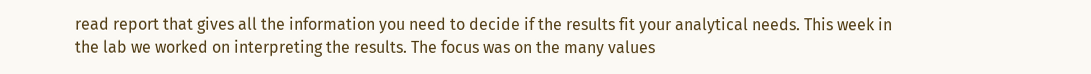read report that gives all the information you need to decide if the results fit your analytical needs. This week in the lab we worked on interpreting the results. The focus was on the many values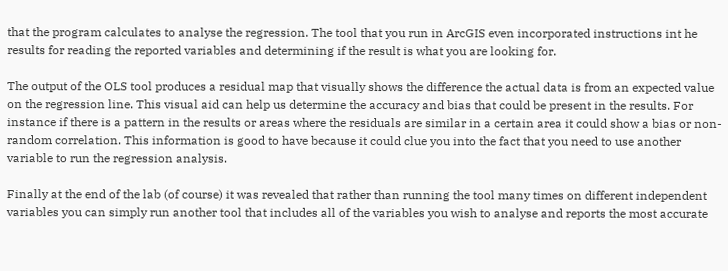that the program calculates to analyse the regression. The tool that you run in ArcGIS even incorporated instructions int he results for reading the reported variables and determining if the result is what you are looking for.

The output of the OLS tool produces a residual map that visually shows the difference the actual data is from an expected value on the regression line. This visual aid can help us determine the accuracy and bias that could be present in the results. For instance if there is a pattern in the results or areas where the residuals are similar in a certain area it could show a bias or non-random correlation. This information is good to have because it could clue you into the fact that you need to use another variable to run the regression analysis.

Finally at the end of the lab (of course) it was revealed that rather than running the tool many times on different independent variables you can simply run another tool that includes all of the variables you wish to analyse and reports the most accurate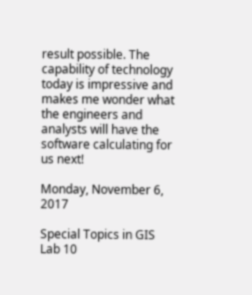result possible. The capability of technology today is impressive and makes me wonder what the engineers and analysts will have the software calculating for us next!

Monday, November 6, 2017

Special Topics in GIS Lab 10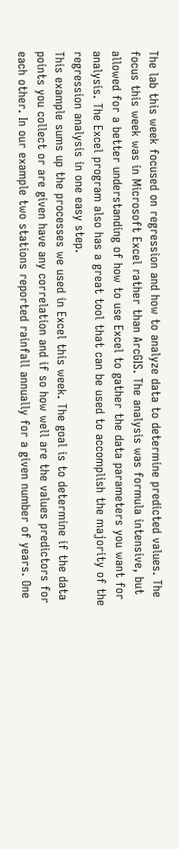The lab this week focused on regression and how to analyze data to determine predicted values. The focus this week was in Microsoft Excel rather than ArcGIS. The analysis was formula intensive, but allowed for a better understanding of how to use Excel to gather the data parameters you want for analysis. The Excel program also has a great tool that can be used to accomplish the majority of the regression analysis in one easy step.
This example sums up the processes we used in Excel this week. The goal is to determine if the data points you collect or are given have any correlation and if so how well are the values predictors for each other. In our example two stations reported rainfall annually for a given number of years. One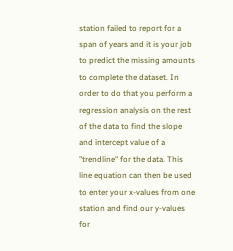station failed to report for a span of years and it is your job to predict the missing amounts to complete the dataset. In order to do that you perform a regression analysis on the rest of the data to find the slope and intercept value of a "trendline" for the data. This line equation can then be used to enter your x-values from one station and find our y-values for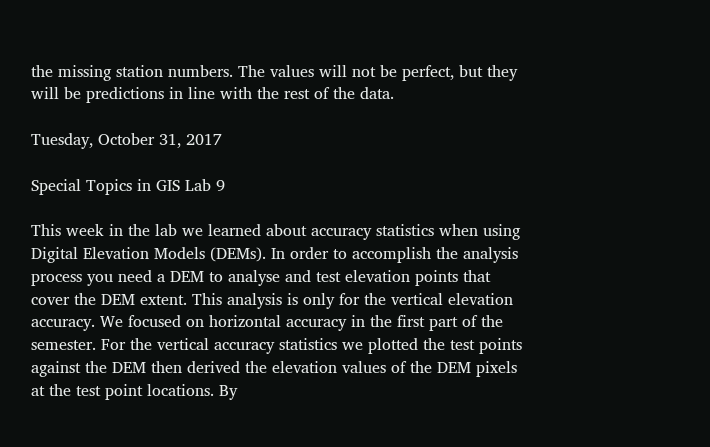the missing station numbers. The values will not be perfect, but they will be predictions in line with the rest of the data.

Tuesday, October 31, 2017

Special Topics in GIS Lab 9

This week in the lab we learned about accuracy statistics when using Digital Elevation Models (DEMs). In order to accomplish the analysis process you need a DEM to analyse and test elevation points that cover the DEM extent. This analysis is only for the vertical elevation accuracy. We focused on horizontal accuracy in the first part of the semester. For the vertical accuracy statistics we plotted the test points against the DEM then derived the elevation values of the DEM pixels at the test point locations. By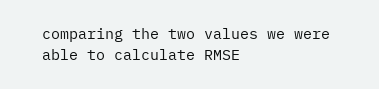comparing the two values we were able to calculate RMSE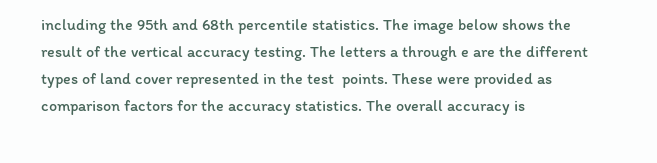including the 95th and 68th percentile statistics. The image below shows the result of the vertical accuracy testing. The letters a through e are the different types of land cover represented in the test  points. These were provided as comparison factors for the accuracy statistics. The overall accuracy is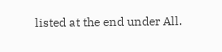listed at the end under All.